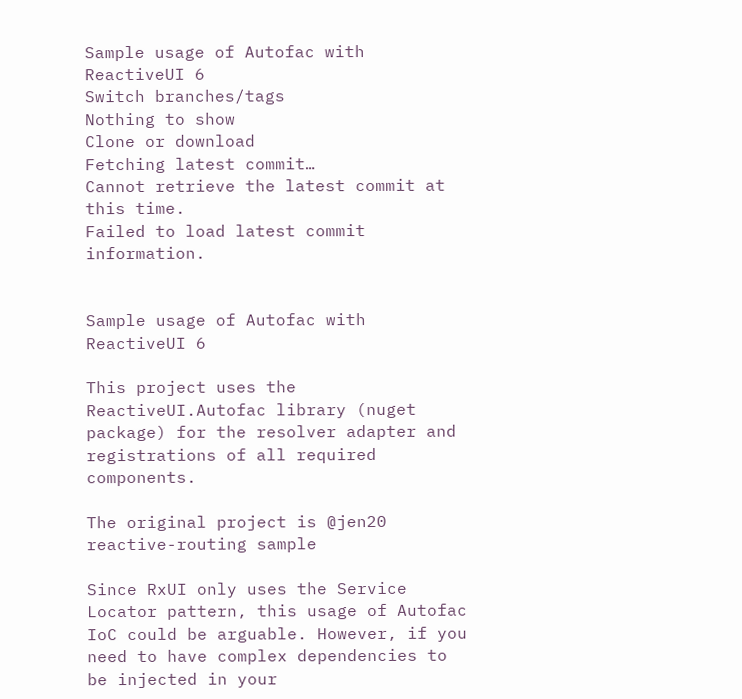Sample usage of Autofac with ReactiveUI 6
Switch branches/tags
Nothing to show
Clone or download
Fetching latest commit…
Cannot retrieve the latest commit at this time.
Failed to load latest commit information.


Sample usage of Autofac with ReactiveUI 6

This project uses the ReactiveUI.Autofac library (nuget package) for the resolver adapter and registrations of all required components.

The original project is @jen20 reactive-routing sample

Since RxUI only uses the Service Locator pattern, this usage of Autofac IoC could be arguable. However, if you need to have complex dependencies to be injected in your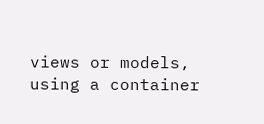views or models, using a container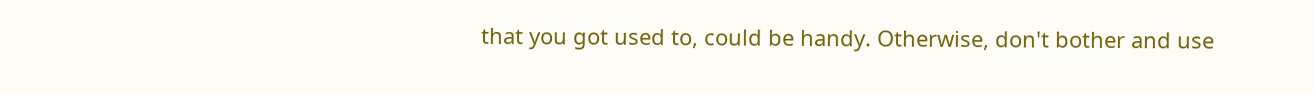that you got used to, could be handy. Otherwise, don't bother and use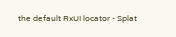the default RxUI locator - Splat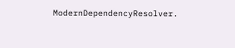ModernDependencyResolver.